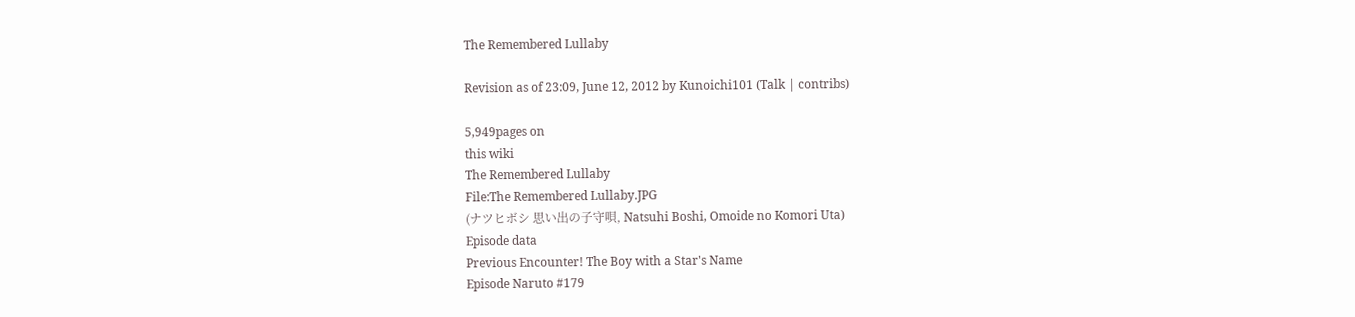The Remembered Lullaby

Revision as of 23:09, June 12, 2012 by Kunoichi101 (Talk | contribs)

5,949pages on
this wiki
The Remembered Lullaby
File:The Remembered Lullaby.JPG
(ナツヒボシ 思い出の子守唄, Natsuhi Boshi, Omoide no Komori Uta)
Episode data
Previous Encounter! The Boy with a Star's Name
Episode Naruto #179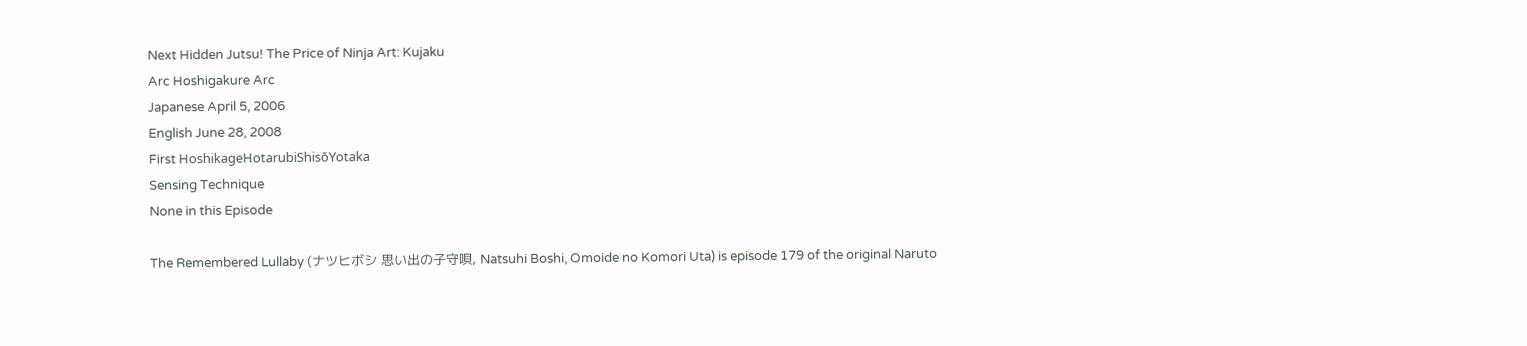Next Hidden Jutsu! The Price of Ninja Art: Kujaku
Arc Hoshigakure Arc
Japanese April 5, 2006
English June 28, 2008
First HoshikageHotarubiShisōYotaka
Sensing Technique
None in this Episode

The Remembered Lullaby (ナツヒボシ 思い出の子守唄, Natsuhi Boshi, Omoide no Komori Uta) is episode 179 of the original Naruto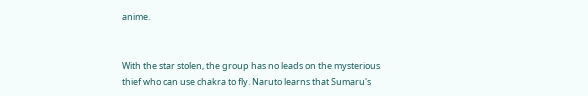anime.


With the star stolen, the group has no leads on the mysterious thief who can use chakra to fly. Naruto learns that Sumaru's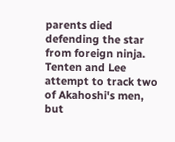parents died defending the star from foreign ninja. Tenten and Lee attempt to track two of Akahoshi's men, but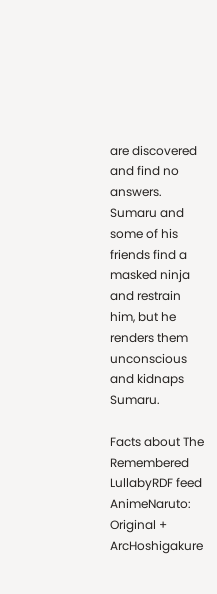are discovered and find no answers. Sumaru and some of his friends find a masked ninja and restrain him, but he renders them unconscious and kidnaps Sumaru.

Facts about The Remembered LullabyRDF feed
AnimeNaruto: Original +
ArcHoshigakure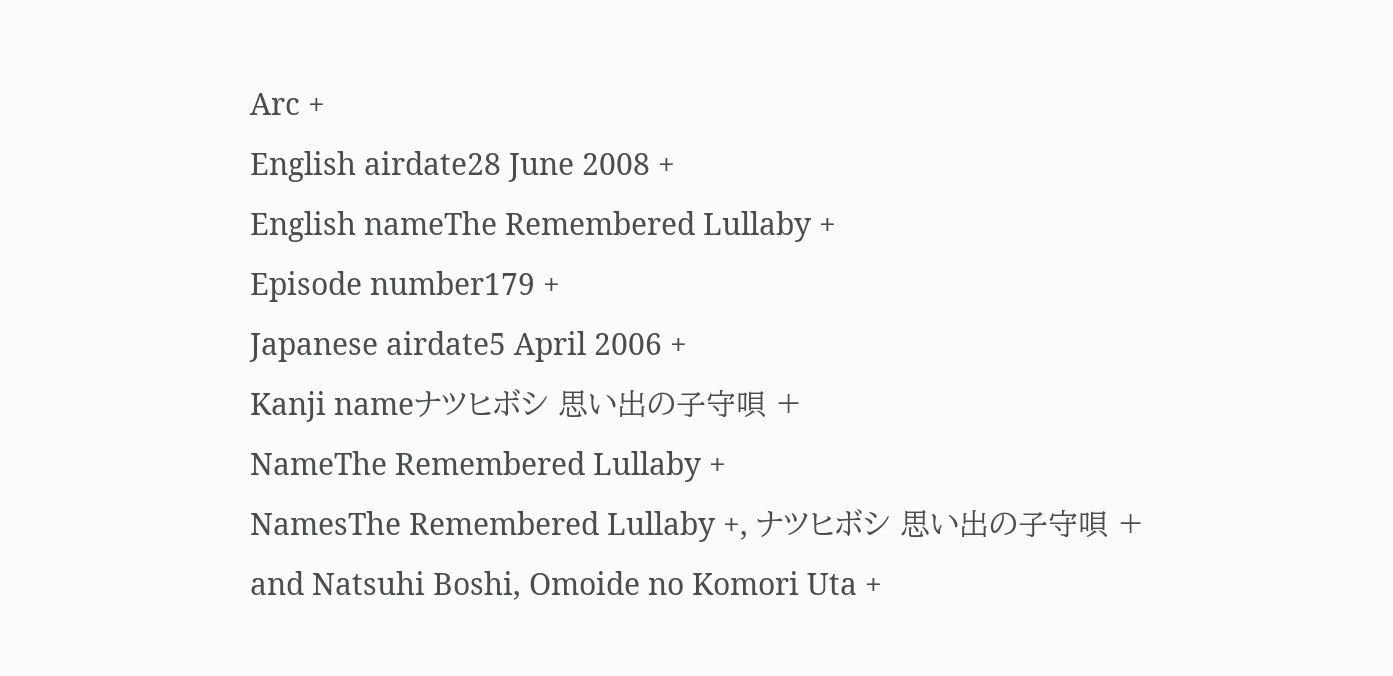Arc +
English airdate28 June 2008 +
English nameThe Remembered Lullaby +
Episode number179 +
Japanese airdate5 April 2006 +
Kanji nameナツヒボシ 思い出の子守唄 +
NameThe Remembered Lullaby +
NamesThe Remembered Lullaby +, ナツヒボシ 思い出の子守唄 + and Natsuhi Boshi, Omoide no Komori Uta +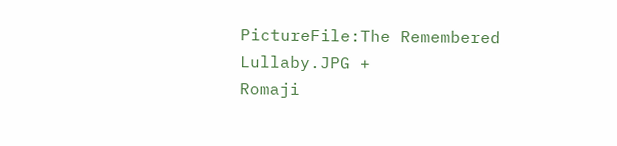PictureFile:The Remembered Lullaby.JPG +
Romaji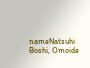nameNatsuhi Boshi, Omoide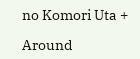no Komori Uta +

Around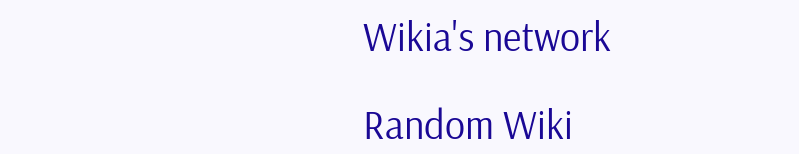Wikia's network

Random Wiki